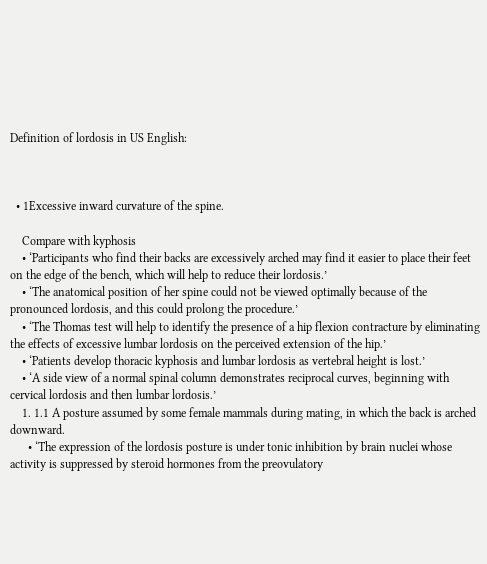Definition of lordosis in US English:



  • 1Excessive inward curvature of the spine.

    Compare with kyphosis
    • ‘Participants who find their backs are excessively arched may find it easier to place their feet on the edge of the bench, which will help to reduce their lordosis.’
    • ‘The anatomical position of her spine could not be viewed optimally because of the pronounced lordosis, and this could prolong the procedure.’
    • ‘The Thomas test will help to identify the presence of a hip flexion contracture by eliminating the effects of excessive lumbar lordosis on the perceived extension of the hip.’
    • ‘Patients develop thoracic kyphosis and lumbar lordosis as vertebral height is lost.’
    • ‘A side view of a normal spinal column demonstrates reciprocal curves, beginning with cervical lordosis and then lumbar lordosis.’
    1. 1.1 A posture assumed by some female mammals during mating, in which the back is arched downward.
      • ‘The expression of the lordosis posture is under tonic inhibition by brain nuclei whose activity is suppressed by steroid hormones from the preovulatory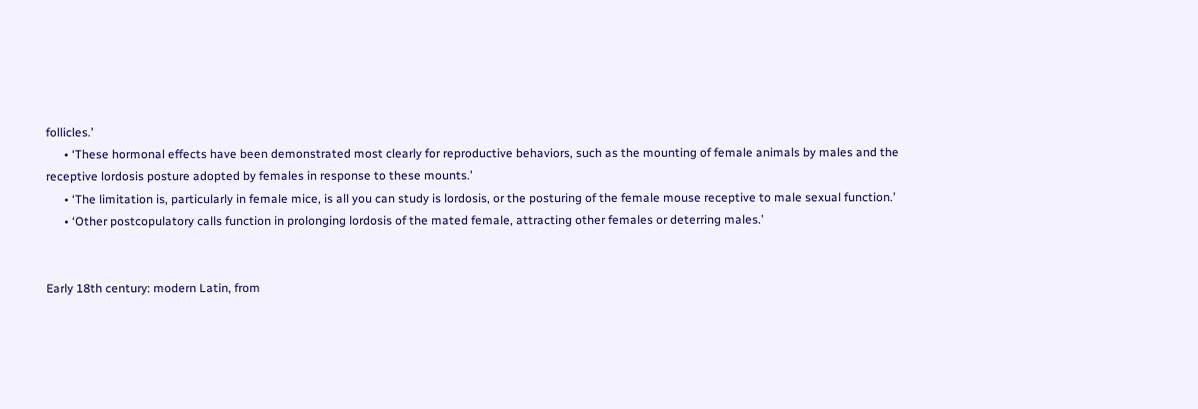follicles.’
      • ‘These hormonal effects have been demonstrated most clearly for reproductive behaviors, such as the mounting of female animals by males and the receptive lordosis posture adopted by females in response to these mounts.’
      • ‘The limitation is, particularly in female mice, is all you can study is lordosis, or the posturing of the female mouse receptive to male sexual function.’
      • ‘Other postcopulatory calls function in prolonging lordosis of the mated female, attracting other females or deterring males.’


Early 18th century: modern Latin, from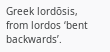Greek lordōsis, from lordos ‘bent backwards’.